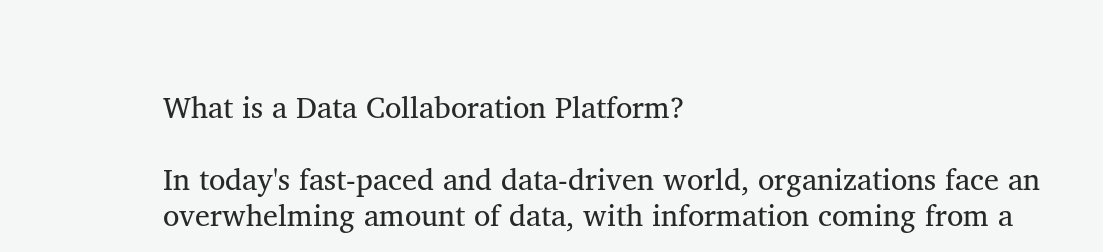What is a Data Collaboration Platform?

In today's fast-paced and data-driven world, organizations face an overwhelming amount of data, with information coming from a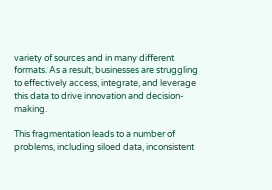variety of sources and in many different formats. As a result, businesses are struggling to effectively access, integrate, and leverage this data to drive innovation and decision-making.

This fragmentation leads to a number of problems, including siloed data, inconsistent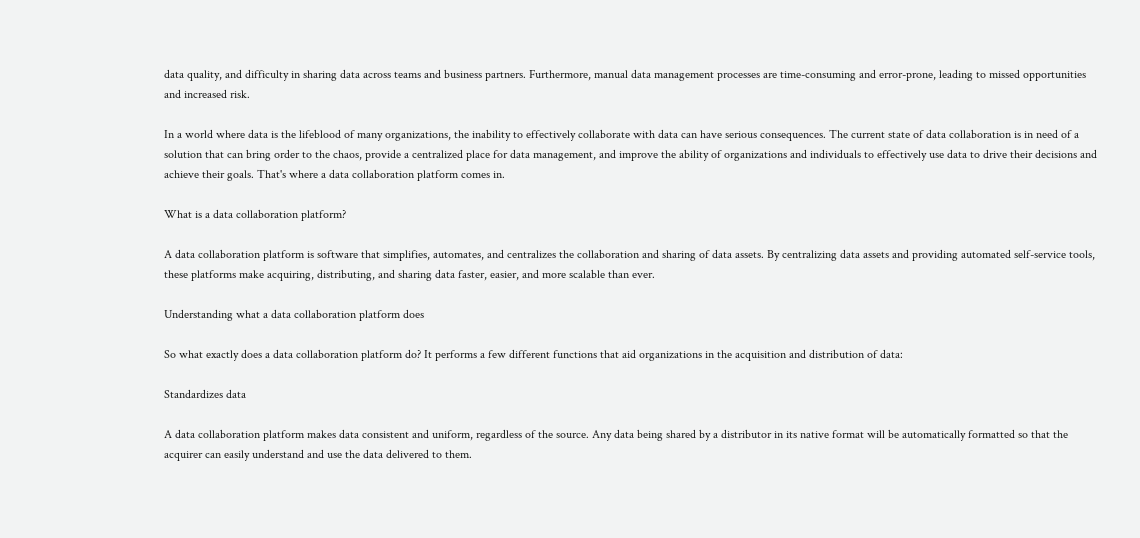data quality, and difficulty in sharing data across teams and business partners. Furthermore, manual data management processes are time-consuming and error-prone, leading to missed opportunities and increased risk.

In a world where data is the lifeblood of many organizations, the inability to effectively collaborate with data can have serious consequences. The current state of data collaboration is in need of a solution that can bring order to the chaos, provide a centralized place for data management, and improve the ability of organizations and individuals to effectively use data to drive their decisions and achieve their goals. That's where a data collaboration platform comes in.

What is a data collaboration platform?

A data collaboration platform is software that simplifies, automates, and centralizes the collaboration and sharing of data assets. By centralizing data assets and providing automated self-service tools, these platforms make acquiring, distributing, and sharing data faster, easier, and more scalable than ever.

Understanding what a data collaboration platform does

So what exactly does a data collaboration platform do? It performs a few different functions that aid organizations in the acquisition and distribution of data:

Standardizes data

A data collaboration platform makes data consistent and uniform, regardless of the source. Any data being shared by a distributor in its native format will be automatically formatted so that the acquirer can easily understand and use the data delivered to them.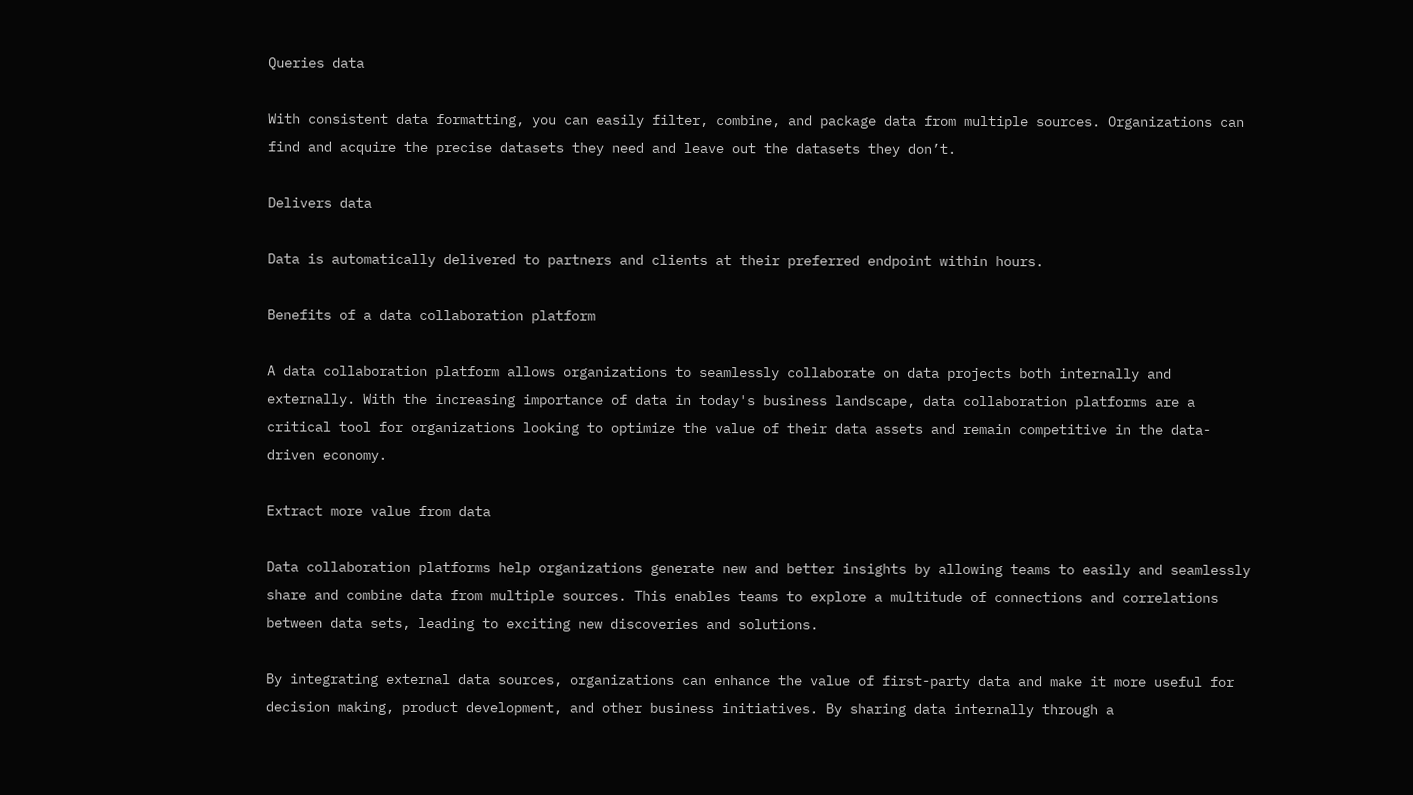Queries data

With consistent data formatting, you can easily filter, combine, and package data from multiple sources. Organizations can find and acquire the precise datasets they need and leave out the datasets they don’t.

Delivers data

Data is automatically delivered to partners and clients at their preferred endpoint within hours.

Benefits of a data collaboration platform

A data collaboration platform allows organizations to seamlessly collaborate on data projects both internally and externally. With the increasing importance of data in today's business landscape, data collaboration platforms are a critical tool for organizations looking to optimize the value of their data assets and remain competitive in the data-driven economy.

Extract more value from data

Data collaboration platforms help organizations generate new and better insights by allowing teams to easily and seamlessly share and combine data from multiple sources. This enables teams to explore a multitude of connections and correlations between data sets, leading to exciting new discoveries and solutions.

By integrating external data sources, organizations can enhance the value of first-party data and make it more useful for decision making, product development, and other business initiatives. By sharing data internally through a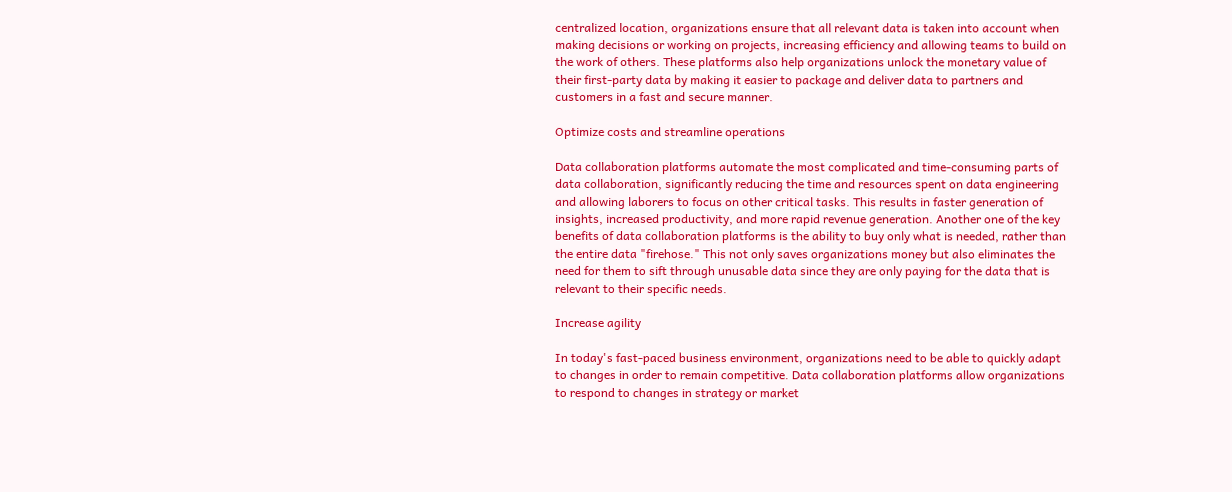centralized location, organizations ensure that all relevant data is taken into account when making decisions or working on projects, increasing efficiency and allowing teams to build on the work of others. These platforms also help organizations unlock the monetary value of their first-party data by making it easier to package and deliver data to partners and customers in a fast and secure manner.

Optimize costs and streamline operations

Data collaboration platforms automate the most complicated and time-consuming parts of data collaboration, significantly reducing the time and resources spent on data engineering and allowing laborers to focus on other critical tasks. This results in faster generation of insights, increased productivity, and more rapid revenue generation. Another one of the key benefits of data collaboration platforms is the ability to buy only what is needed, rather than the entire data "firehose." This not only saves organizations money but also eliminates the need for them to sift through unusable data since they are only paying for the data that is relevant to their specific needs.

Increase agility

In today's fast-paced business environment, organizations need to be able to quickly adapt to changes in order to remain competitive. Data collaboration platforms allow organizations to respond to changes in strategy or market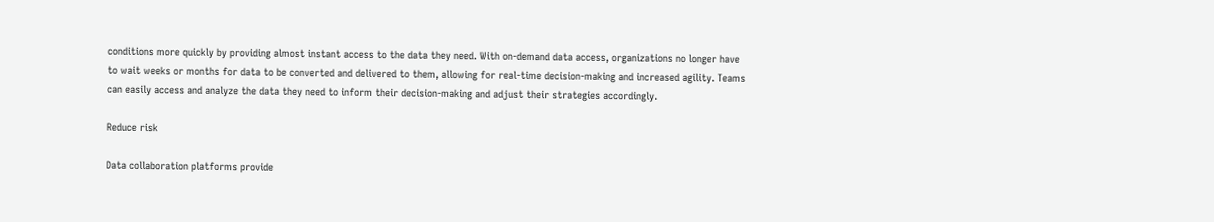conditions more quickly by providing almost instant access to the data they need. With on-demand data access, organizations no longer have to wait weeks or months for data to be converted and delivered to them, allowing for real-time decision-making and increased agility. Teams can easily access and analyze the data they need to inform their decision-making and adjust their strategies accordingly.

Reduce risk

Data collaboration platforms provide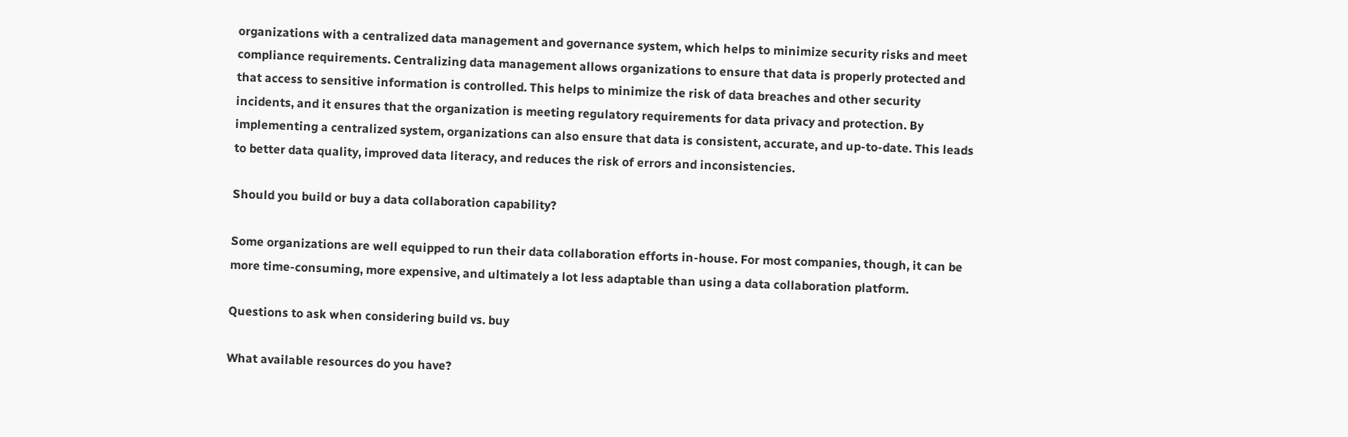organizations with a centralized data management and governance system, which helps to minimize security risks and meet compliance requirements. Centralizing data management allows organizations to ensure that data is properly protected and that access to sensitive information is controlled. This helps to minimize the risk of data breaches and other security incidents, and it ensures that the organization is meeting regulatory requirements for data privacy and protection. By implementing a centralized system, organizations can also ensure that data is consistent, accurate, and up-to-date. This leads to better data quality, improved data literacy, and reduces the risk of errors and inconsistencies.

Should you build or buy a data collaboration capability?

Some organizations are well equipped to run their data collaboration efforts in-house. For most companies, though, it can be more time-consuming, more expensive, and ultimately a lot less adaptable than using a data collaboration platform.

Questions to ask when considering build vs. buy

What available resources do you have?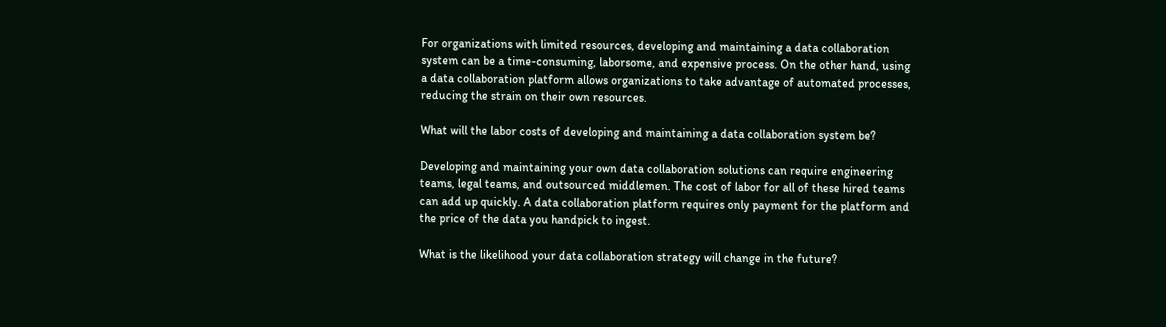For organizations with limited resources, developing and maintaining a data collaboration system can be a time-consuming, laborsome, and expensive process. On the other hand, using a data collaboration platform allows organizations to take advantage of automated processes, reducing the strain on their own resources.

What will the labor costs of developing and maintaining a data collaboration system be?

Developing and maintaining your own data collaboration solutions can require engineering teams, legal teams, and outsourced middlemen. The cost of labor for all of these hired teams can add up quickly. A data collaboration platform requires only payment for the platform and the price of the data you handpick to ingest.

What is the likelihood your data collaboration strategy will change in the future?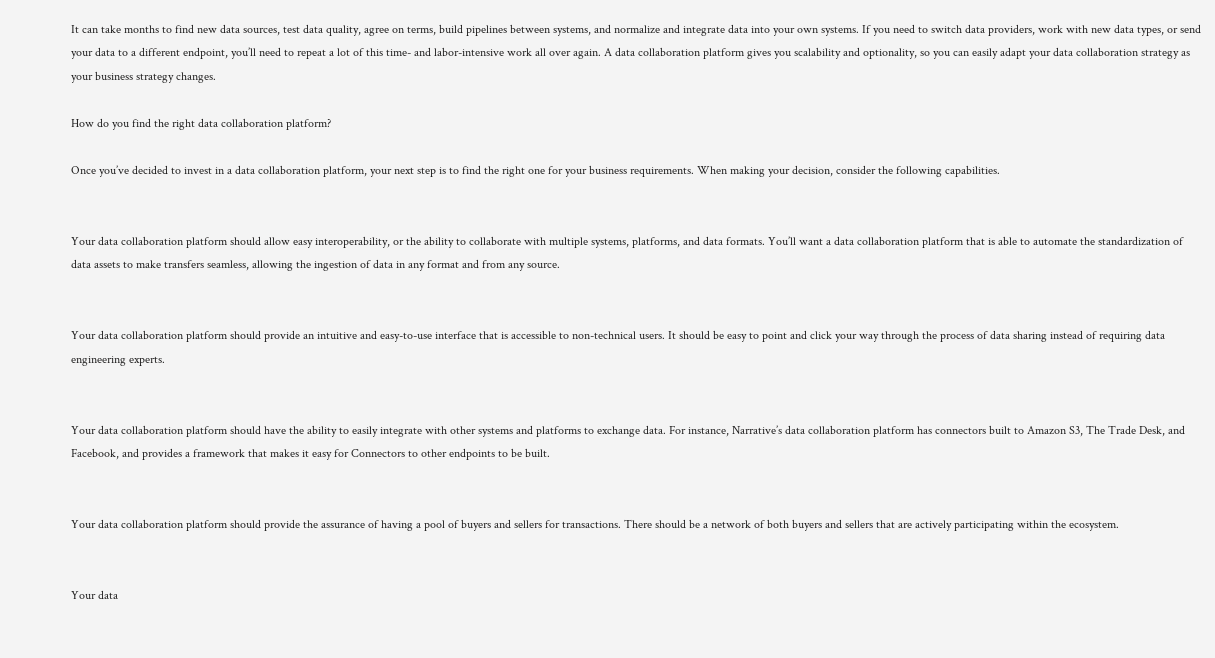It can take months to find new data sources, test data quality, agree on terms, build pipelines between systems, and normalize and integrate data into your own systems. If you need to switch data providers, work with new data types, or send your data to a different endpoint, you’ll need to repeat a lot of this time- and labor-intensive work all over again. A data collaboration platform gives you scalability and optionality, so you can easily adapt your data collaboration strategy as your business strategy changes.

How do you find the right data collaboration platform?

Once you’ve decided to invest in a data collaboration platform, your next step is to find the right one for your business requirements. When making your decision, consider the following capabilities.


Your data collaboration platform should allow easy interoperability, or the ability to collaborate with multiple systems, platforms, and data formats. You’ll want a data collaboration platform that is able to automate the standardization of data assets to make transfers seamless, allowing the ingestion of data in any format and from any source.


Your data collaboration platform should provide an intuitive and easy-to-use interface that is accessible to non-technical users. It should be easy to point and click your way through the process of data sharing instead of requiring data engineering experts.


Your data collaboration platform should have the ability to easily integrate with other systems and platforms to exchange data. For instance, Narrative’s data collaboration platform has connectors built to Amazon S3, The Trade Desk, and Facebook, and provides a framework that makes it easy for Connectors to other endpoints to be built.


Your data collaboration platform should provide the assurance of having a pool of buyers and sellers for transactions. There should be a network of both buyers and sellers that are actively participating within the ecosystem.


Your data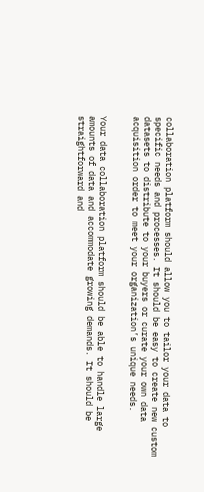collaboration platform should allow you to tailor your data to specific needs and processes. It should be easy to create new custom datasets to distribute to your buyers or curate your own data acquisition order to meet your organization’s unique needs.


Your data collaboration platform should be able to handle large amounts of data and accommodate growing demands. It should be straightforward and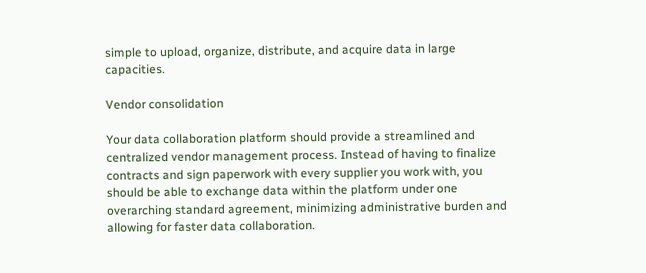simple to upload, organize, distribute, and acquire data in large capacities.

Vendor consolidation

Your data collaboration platform should provide a streamlined and centralized vendor management process. Instead of having to finalize contracts and sign paperwork with every supplier you work with, you should be able to exchange data within the platform under one overarching standard agreement, minimizing administrative burden and allowing for faster data collaboration.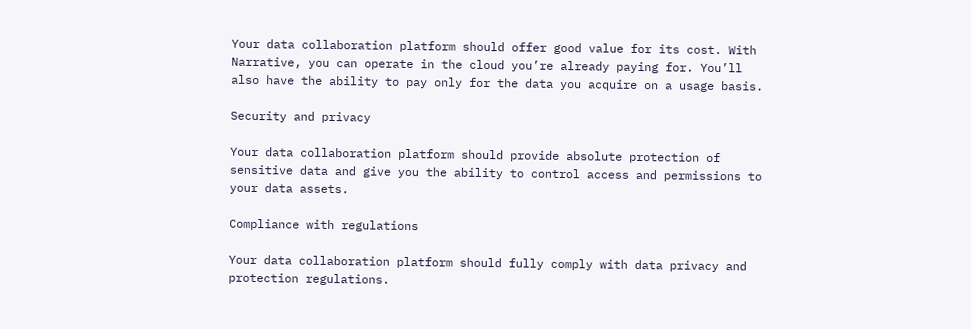Your data collaboration platform should offer good value for its cost. With Narrative, you can operate in the cloud you’re already paying for. You’ll also have the ability to pay only for the data you acquire on a usage basis.

Security and privacy

Your data collaboration platform should provide absolute protection of sensitive data and give you the ability to control access and permissions to your data assets.

Compliance with regulations

Your data collaboration platform should fully comply with data privacy and protection regulations.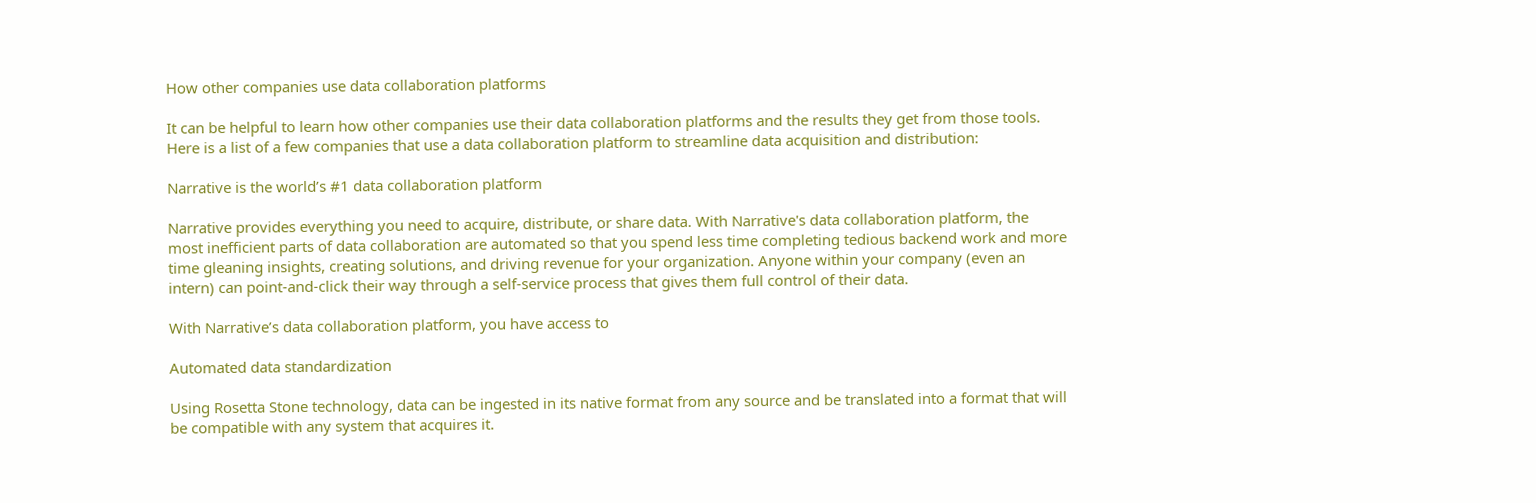How other companies use data collaboration platforms

It can be helpful to learn how other companies use their data collaboration platforms and the results they get from those tools. Here is a list of a few companies that use a data collaboration platform to streamline data acquisition and distribution:

Narrative is the world’s #1 data collaboration platform

Narrative provides everything you need to acquire, distribute, or share data. With Narrative's data collaboration platform, the most inefficient parts of data collaboration are automated so that you spend less time completing tedious backend work and more time gleaning insights, creating solutions, and driving revenue for your organization. Anyone within your company (even an intern) can point-and-click their way through a self-service process that gives them full control of their data.

With Narrative’s data collaboration platform, you have access to

Automated data standardization

Using Rosetta Stone technology, data can be ingested in its native format from any source and be translated into a format that will be compatible with any system that acquires it.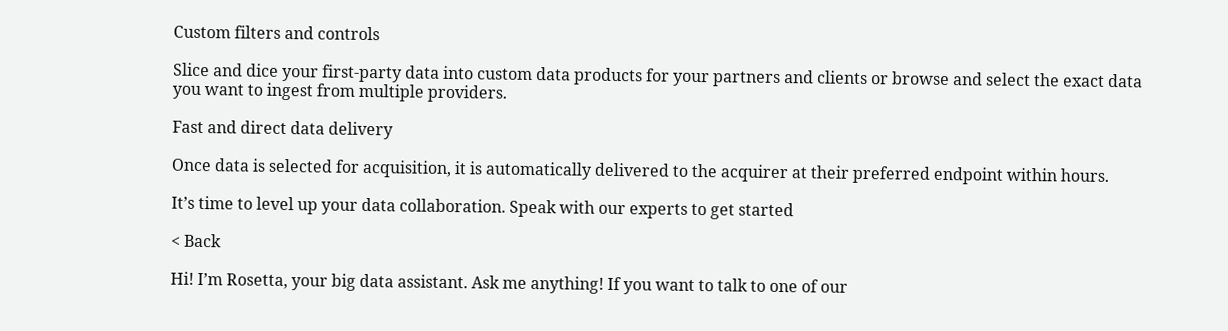Custom filters and controls

Slice and dice your first-party data into custom data products for your partners and clients or browse and select the exact data you want to ingest from multiple providers.

Fast and direct data delivery

Once data is selected for acquisition, it is automatically delivered to the acquirer at their preferred endpoint within hours.

It’s time to level up your data collaboration. Speak with our experts to get started

< Back

Hi! I’m Rosetta, your big data assistant. Ask me anything! If you want to talk to one of our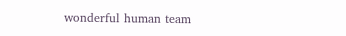wonderful human team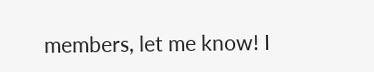members, let me know! I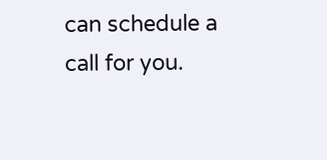can schedule a call for you.